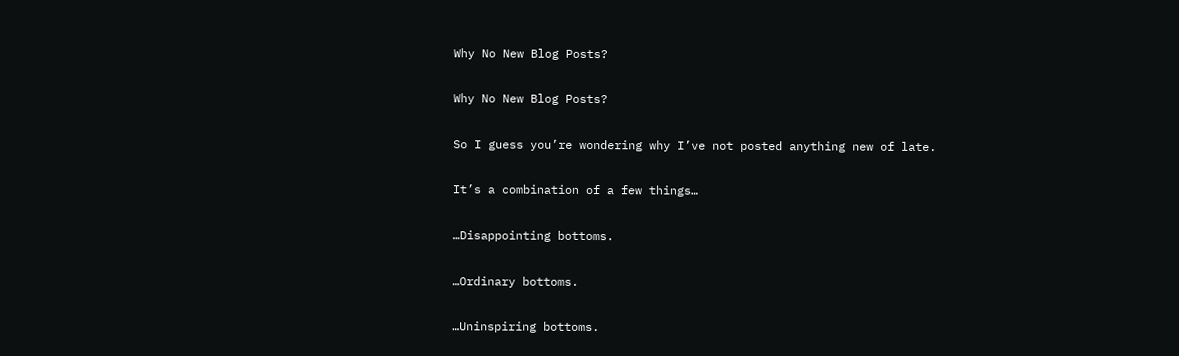Why No New Blog Posts?

Why No New Blog Posts?

So I guess you’re wondering why I’ve not posted anything new of late.

It’s a combination of a few things…

…Disappointing bottoms.

…Ordinary bottoms.

…Uninspiring bottoms.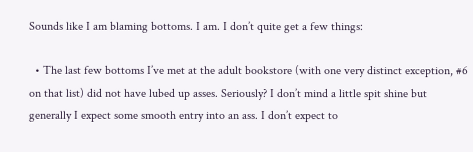Sounds like I am blaming bottoms. I am. I don’t quite get a few things:

  • The last few bottoms I’ve met at the adult bookstore (with one very distinct exception, #6 on that list) did not have lubed up asses. Seriously? I don’t mind a little spit shine but generally I expect some smooth entry into an ass. I don’t expect to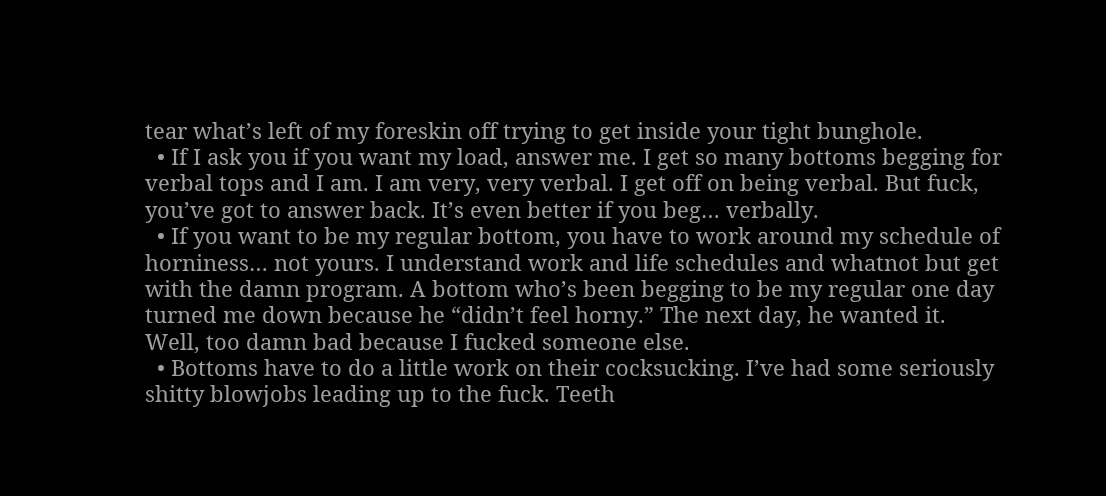tear what’s left of my foreskin off trying to get inside your tight bunghole.
  • If I ask you if you want my load, answer me. I get so many bottoms begging for verbal tops and I am. I am very, very verbal. I get off on being verbal. But fuck, you’ve got to answer back. It’s even better if you beg… verbally.
  • If you want to be my regular bottom, you have to work around my schedule of horniness… not yours. I understand work and life schedules and whatnot but get with the damn program. A bottom who’s been begging to be my regular one day turned me down because he “didn’t feel horny.” The next day, he wanted it. Well, too damn bad because I fucked someone else.
  • Bottoms have to do a little work on their cocksucking. I’ve had some seriously shitty blowjobs leading up to the fuck. Teeth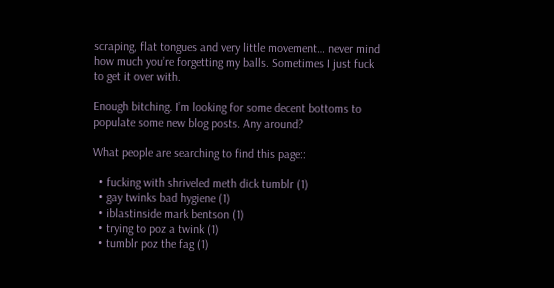scraping, flat tongues and very little movement… never mind how much you’re forgetting my balls. Sometimes I just fuck to get it over with.

Enough bitching. I’m looking for some decent bottoms to populate some new blog posts. Any around?

What people are searching to find this page::

  • fucking with shriveled meth dick tumblr (1)
  • gay twinks bad hygiene (1)
  • iblastinside mark bentson (1)
  • trying to poz a twink (1)
  • tumblr poz the fag (1)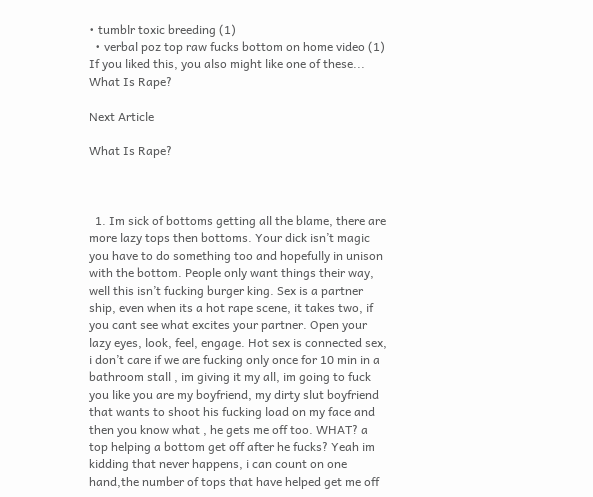• tumblr toxic breeding (1)
  • verbal poz top raw fucks bottom on home video (1)
If you liked this, you also might like one of these...
What Is Rape?

Next Article

What Is Rape?



  1. Im sick of bottoms getting all the blame, there are more lazy tops then bottoms. Your dick isn’t magic you have to do something too and hopefully in unison with the bottom. People only want things their way, well this isn’t fucking burger king. Sex is a partner ship, even when its a hot rape scene, it takes two, if you cant see what excites your partner. Open your lazy eyes, look, feel, engage. Hot sex is connected sex, i don’t care if we are fucking only once for 10 min in a bathroom stall , im giving it my all, im going to fuck you like you are my boyfriend, my dirty slut boyfriend that wants to shoot his fucking load on my face and then you know what , he gets me off too. WHAT? a top helping a bottom get off after he fucks? Yeah im kidding that never happens, i can count on one hand,the number of tops that have helped get me off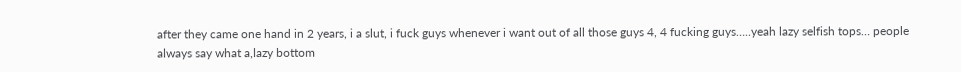after they came one hand in 2 years, i a slut, i fuck guys whenever i want out of all those guys 4, 4 fucking guys…..yeah lazy selfish tops… people always say what a,lazy bottom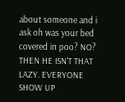about someone and i ask oh was your bed covered in poo? NO? THEN HE ISN’T THAT LAZY. EVERYONE SHOW UP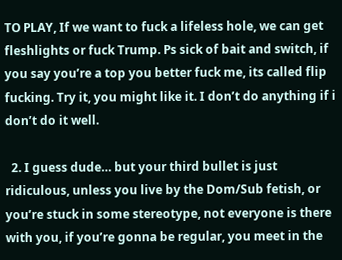TO PLAY, If we want to fuck a lifeless hole, we can get fleshlights or fuck Trump. Ps sick of bait and switch, if you say you’re a top you better fuck me, its called flip fucking. Try it, you might like it. I don’t do anything if i don’t do it well.

  2. I guess dude… but your third bullet is just ridiculous, unless you live by the Dom/Sub fetish, or you’re stuck in some stereotype, not everyone is there with you, if you’re gonna be regular, you meet in the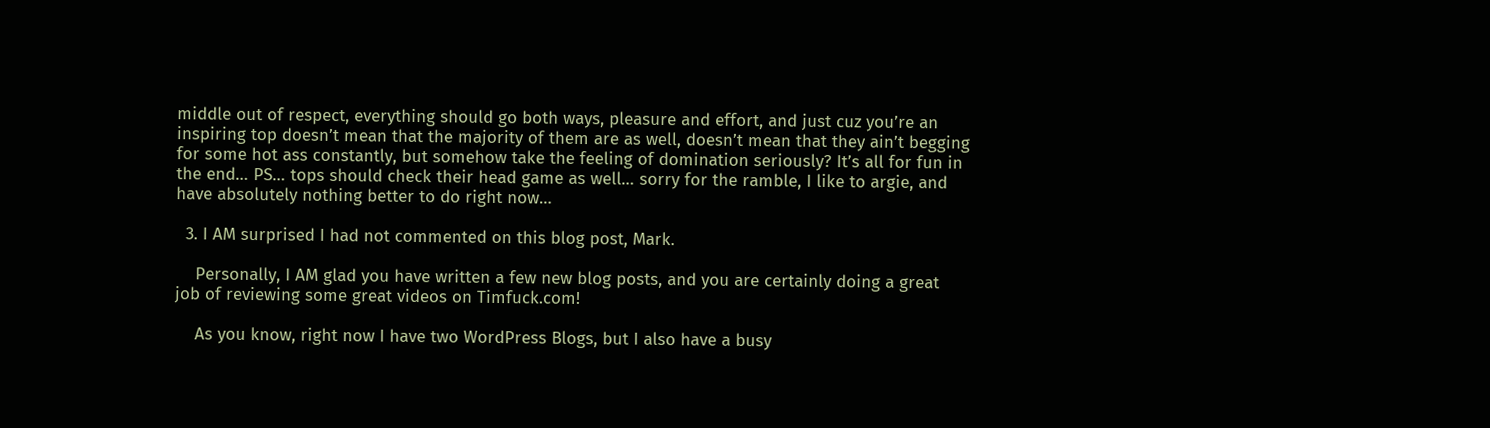middle out of respect, everything should go both ways, pleasure and effort, and just cuz you’re an inspiring top doesn’t mean that the majority of them are as well, doesn’t mean that they ain’t begging for some hot ass constantly, but somehow take the feeling of domination seriously? It’s all for fun in the end… PS… tops should check their head game as well… sorry for the ramble, I like to argie, and have absolutely nothing better to do right now…

  3. I AM surprised I had not commented on this blog post, Mark.

    Personally, I AM glad you have written a few new blog posts, and you are certainly doing a great job of reviewing some great videos on Timfuck.com!

    As you know, right now I have two WordPress Blogs, but I also have a busy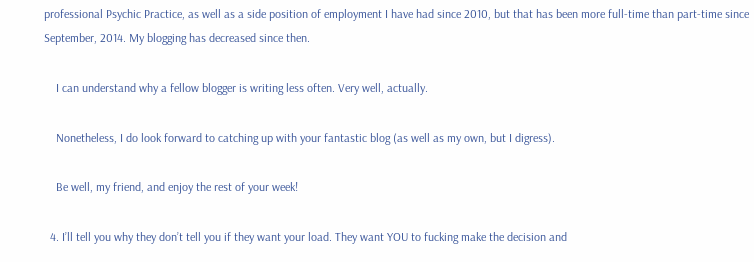professional Psychic Practice, as well as a side position of employment I have had since 2010, but that has been more full-time than part-time since September, 2014. My blogging has decreased since then.

    I can understand why a fellow blogger is writing less often. Very well, actually.

    Nonetheless, I do look forward to catching up with your fantastic blog (as well as my own, but I digress).

    Be well, my friend, and enjoy the rest of your week!

  4. I’ll tell you why they don’t tell you if they want your load. They want YOU to fucking make the decision and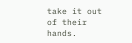take it out of their hands.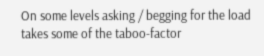On some levels asking / begging for the load takes some of the taboo-factor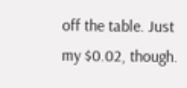off the table. Just my $0.02, though.